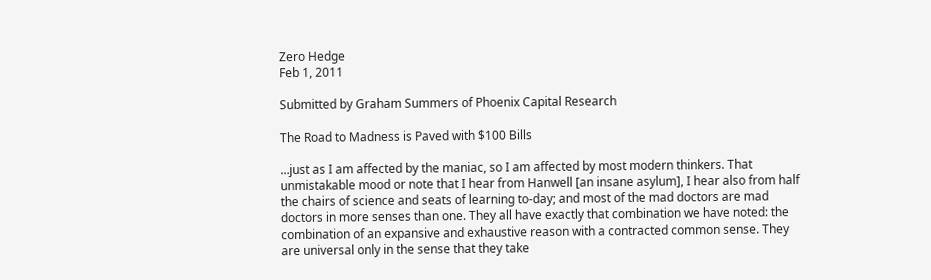Zero Hedge
Feb 1, 2011

Submitted by Graham Summers of Phoenix Capital Research

The Road to Madness is Paved with $100 Bills

…just as I am affected by the maniac, so I am affected by most modern thinkers. That unmistakable mood or note that I hear from Hanwell [an insane asylum], I hear also from half the chairs of science and seats of learning to-day; and most of the mad doctors are mad doctors in more senses than one. They all have exactly that combination we have noted: the combination of an expansive and exhaustive reason with a contracted common sense. They are universal only in the sense that they take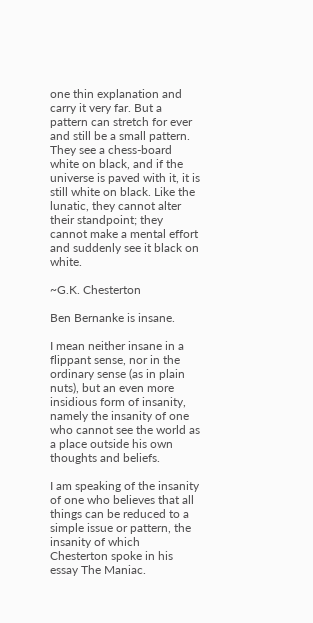one thin explanation and carry it very far. But a pattern can stretch for ever and still be a small pattern. They see a chess-board white on black, and if the universe is paved with it, it is still white on black. Like the lunatic, they cannot alter their standpoint; they cannot make a mental effort and suddenly see it black on white.

~G.K. Chesterton

Ben Bernanke is insane.

I mean neither insane in a flippant sense, nor in the ordinary sense (as in plain nuts), but an even more insidious form of insanity, namely the insanity of one who cannot see the world as a place outside his own thoughts and beliefs.

I am speaking of the insanity of one who believes that all things can be reduced to a simple issue or pattern, the insanity of which Chesterton spoke in his essay The Maniac.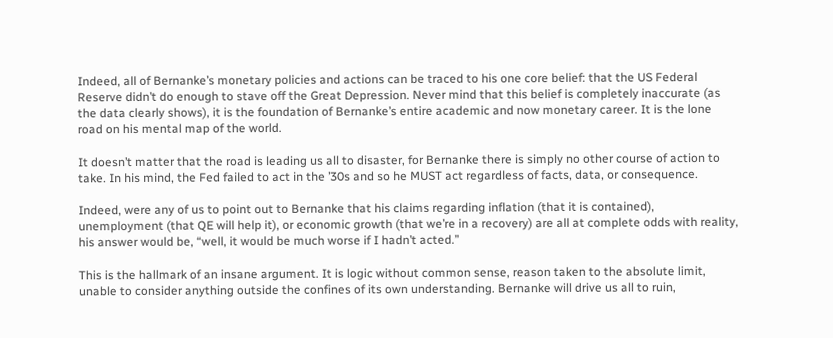Indeed, all of Bernanke’s monetary policies and actions can be traced to his one core belief: that the US Federal Reserve didn’t do enough to stave off the Great Depression. Never mind that this belief is completely inaccurate (as the data clearly shows), it is the foundation of Bernanke’s entire academic and now monetary career. It is the lone road on his mental map of the world.

It doesn’t matter that the road is leading us all to disaster, for Bernanke there is simply no other course of action to take. In his mind, the Fed failed to act in the ’30s and so he MUST act regardless of facts, data, or consequence.

Indeed, were any of us to point out to Bernanke that his claims regarding inflation (that it is contained), unemployment (that QE will help it), or economic growth (that we’re in a recovery) are all at complete odds with reality, his answer would be, “well, it would be much worse if I hadn’t acted.”

This is the hallmark of an insane argument. It is logic without common sense, reason taken to the absolute limit, unable to consider anything outside the confines of its own understanding. Bernanke will drive us all to ruin,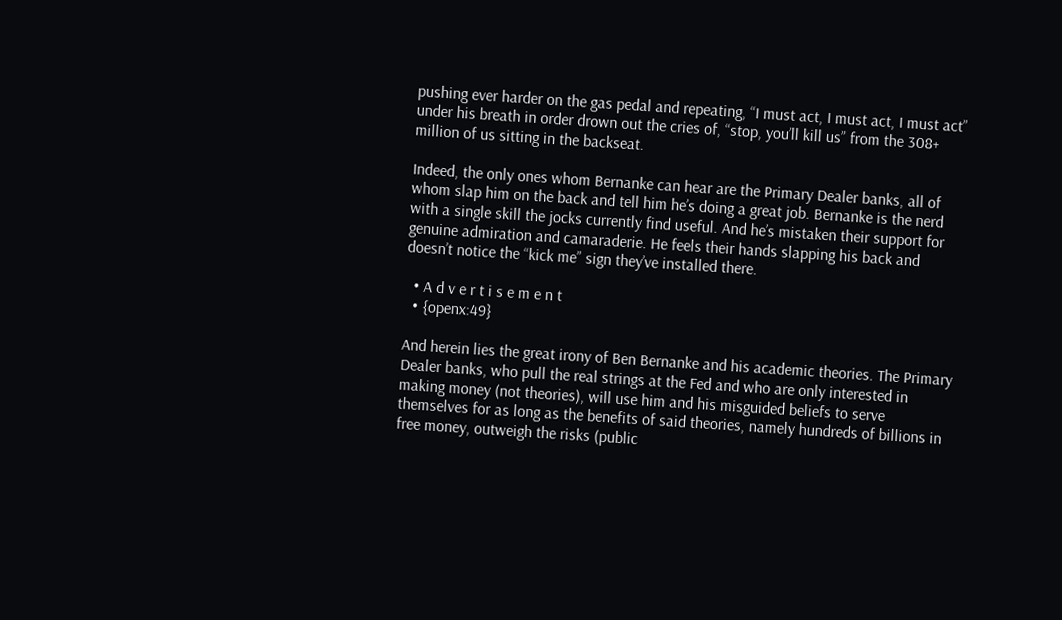pushing ever harder on the gas pedal and repeating, “I must act, I must act, I must act” under his breath in order drown out the cries of, “stop, you’ll kill us” from the 308+ million of us sitting in the backseat.

Indeed, the only ones whom Bernanke can hear are the Primary Dealer banks, all of whom slap him on the back and tell him he’s doing a great job. Bernanke is the nerd with a single skill the jocks currently find useful. And he’s mistaken their support for genuine admiration and camaraderie. He feels their hands slapping his back and doesn’t notice the “kick me” sign they’ve installed there.

  • A d v e r t i s e m e n t
  • {openx:49}

And herein lies the great irony of Ben Bernanke and his academic theories. The Primary Dealer banks, who pull the real strings at the Fed and who are only interested in making money (not theories), will use him and his misguided beliefs to serve themselves for as long as the benefits of said theories, namely hundreds of billions in free money, outweigh the risks (public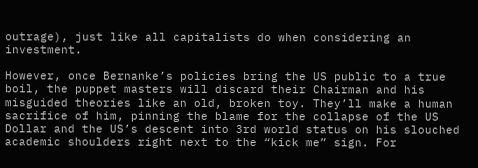outrage), just like all capitalists do when considering an investment.

However, once Bernanke’s policies bring the US public to a true boil, the puppet masters will discard their Chairman and his misguided theories like an old, broken toy. They’ll make a human sacrifice of him, pinning the blame for the collapse of the US Dollar and the US’s descent into 3rd world status on his slouched academic shoulders right next to the “kick me” sign. For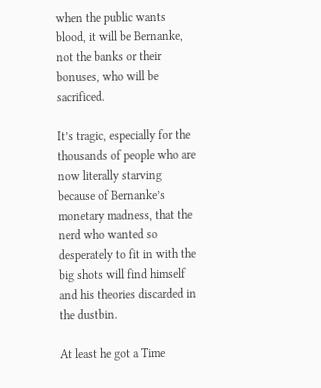when the public wants blood, it will be Bernanke, not the banks or their bonuses, who will be sacrificed.

It’s tragic, especially for the thousands of people who are now literally starving because of Bernanke’s monetary madness, that the nerd who wanted so desperately to fit in with the big shots will find himself and his theories discarded in the dustbin.

At least he got a Time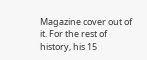Magazine cover out of it. For the rest of history, his 15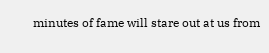minutes of fame will stare out at us from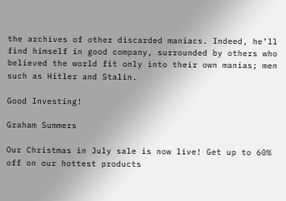the archives of other discarded maniacs. Indeed, he’ll find himself in good company, surrounded by others who believed the world fit only into their own manias; men such as Hitler and Stalin.

Good Investing!

Graham Summers

Our Christmas in July sale is now live! Get up to 60% off on our hottest products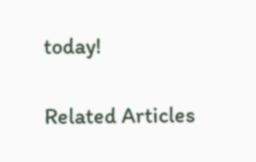today!

Related Articles